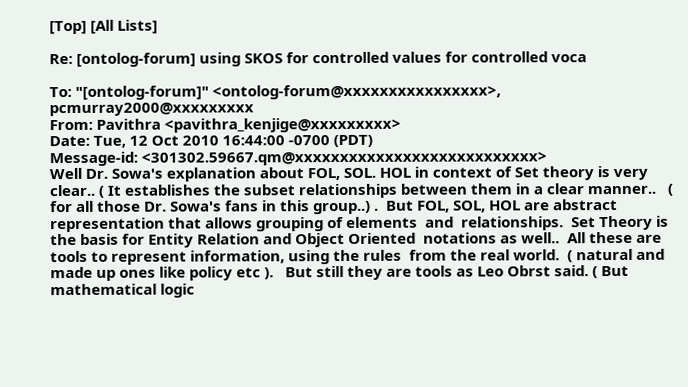[Top] [All Lists]

Re: [ontolog-forum] using SKOS for controlled values for controlled voca

To: "[ontolog-forum]" <ontolog-forum@xxxxxxxxxxxxxxxx>, pcmurray2000@xxxxxxxxx
From: Pavithra <pavithra_kenjige@xxxxxxxxx>
Date: Tue, 12 Oct 2010 16:44:00 -0700 (PDT)
Message-id: <301302.59667.qm@xxxxxxxxxxxxxxxxxxxxxxxxxxx>
Well Dr. Sowa's explanation about FOL, SOL. HOL in context of Set theory is very clear.. ( It establishes the subset relationships between them in a clear manner..   ( for all those Dr. Sowa's fans in this group..) .  But FOL, SOL, HOL are abstract representation that allows grouping of elements  and  relationships.  Set Theory is the basis for Entity Relation and Object Oriented  notations as well..  All these are tools to represent information, using the rules  from the real world.  ( natural and made up ones like policy etc ).   But still they are tools as Leo Obrst said. ( But mathematical logic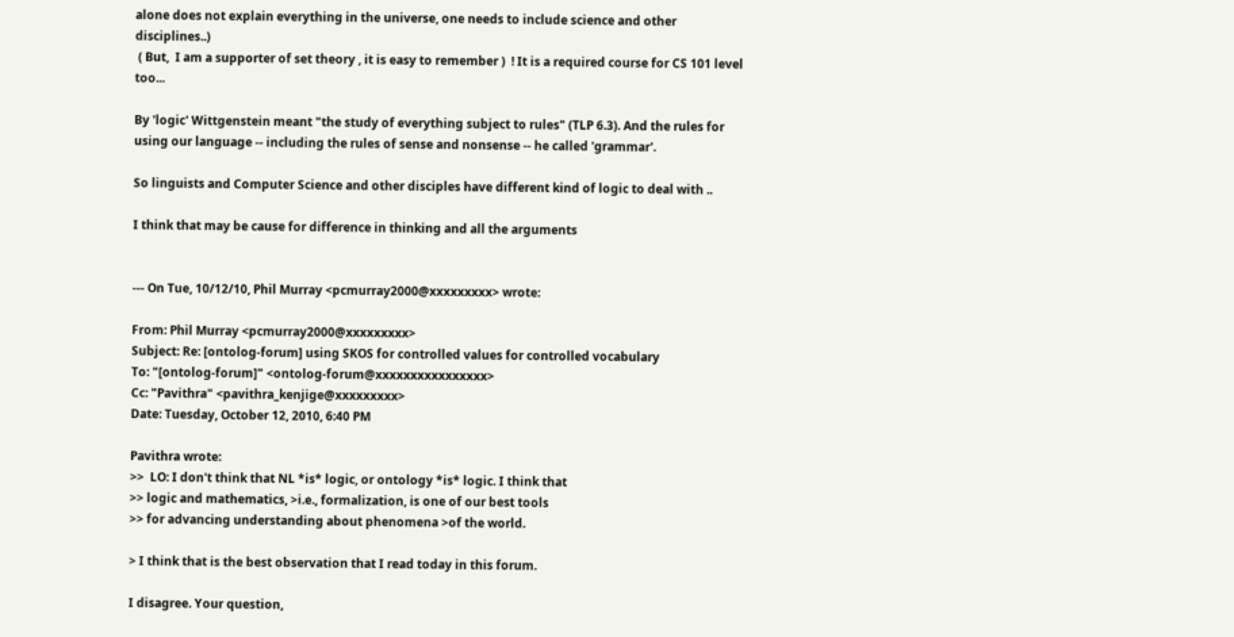alone does not explain everything in the universe, one needs to include science and other disciplines..)
 ( But,  I am a supporter of set theory , it is easy to remember )  ! It is a required course for CS 101 level too...

By 'logic' Wittgenstein meant "the study of everything subject to rules" (TLP 6.3). And the rules for using our language -- including the rules of sense and nonsense -- he called 'grammar'.

So linguists and Computer Science and other disciples have different kind of logic to deal with ..

I think that may be cause for difference in thinking and all the arguments


--- On Tue, 10/12/10, Phil Murray <pcmurray2000@xxxxxxxxx> wrote:

From: Phil Murray <pcmurray2000@xxxxxxxxx>
Subject: Re: [ontolog-forum] using SKOS for controlled values for controlled vocabulary
To: "[ontolog-forum]" <ontolog-forum@xxxxxxxxxxxxxxxx>
Cc: "Pavithra" <pavithra_kenjige@xxxxxxxxx>
Date: Tuesday, October 12, 2010, 6:40 PM

Pavithra wrote:
>>  LO: I don't think that NL *is* logic, or ontology *is* logic. I think that
>> logic and mathematics, >i.e., formalization, is one of our best tools
>> for advancing understanding about phenomena >of the world.

> I think that is the best observation that I read today in this forum.

I disagree. Your question,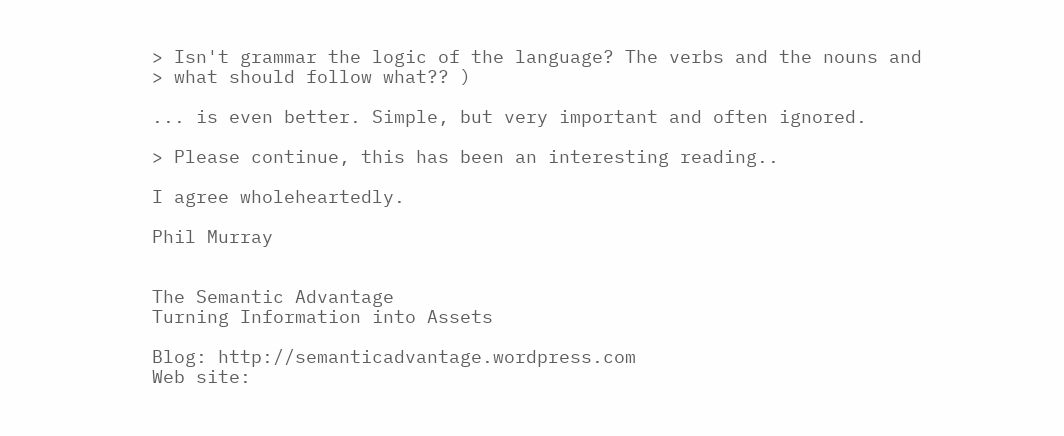> Isn't grammar the logic of the language? The verbs and the nouns and
> what should follow what?? )

... is even better. Simple, but very important and often ignored.

> Please continue, this has been an interesting reading..

I agree wholeheartedly.

Phil Murray


The Semantic Advantage
Turning Information into Assets

Blog: http://semanticadvantage.wordpress.com
Web site: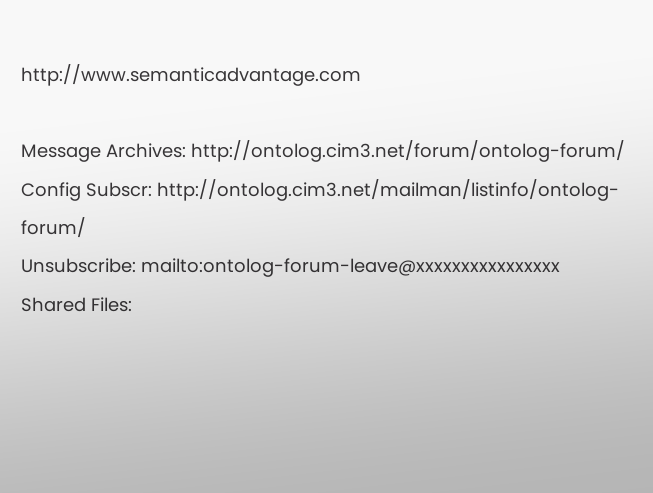http://www.semanticadvantage.com

Message Archives: http://ontolog.cim3.net/forum/ontolog-forum/
Config Subscr: http://ontolog.cim3.net/mailman/listinfo/ontolog-forum/
Unsubscribe: mailto:ontolog-forum-leave@xxxxxxxxxxxxxxxx
Shared Files: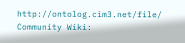http://ontolog.cim3.net/file/
Community Wiki: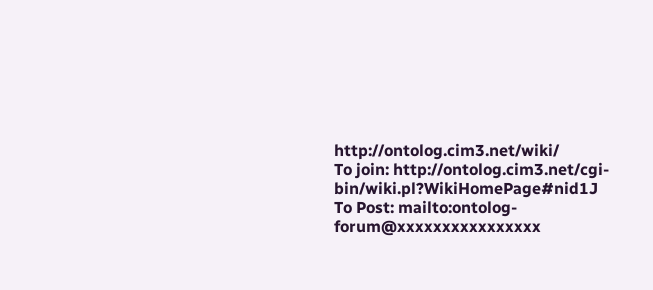http://ontolog.cim3.net/wiki/
To join: http://ontolog.cim3.net/cgi-bin/wiki.pl?WikiHomePage#nid1J
To Post: mailto:ontolog-forum@xxxxxxxxxxxxxxxx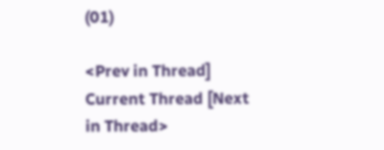(01)

<Prev in Thread] Current Thread [Next in Thread>